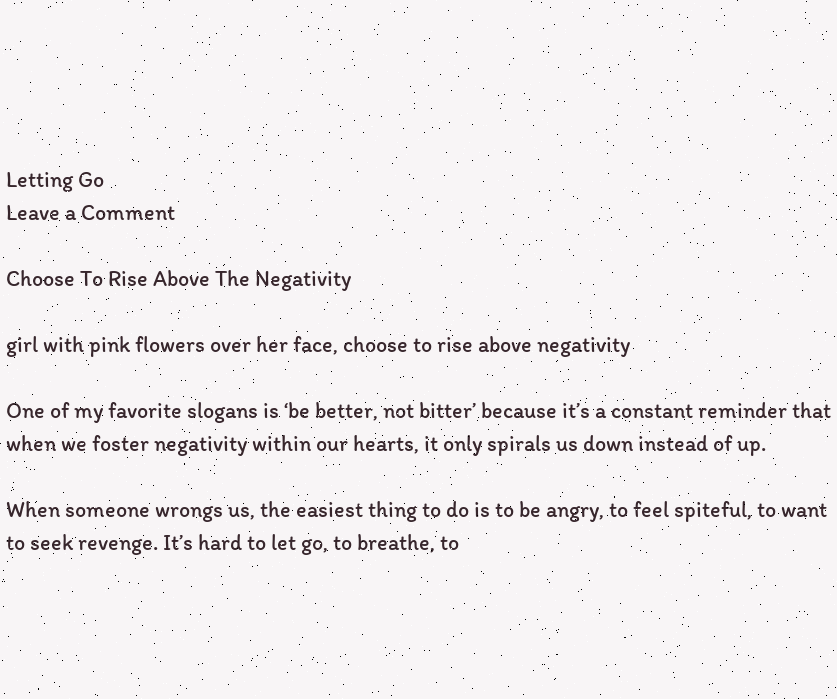Letting Go
Leave a Comment

Choose To Rise Above The Negativity

girl with pink flowers over her face, choose to rise above negativity

One of my favorite slogans is ‘be better, not bitter’ because it’s a constant reminder that when we foster negativity within our hearts, it only spirals us down instead of up.

When someone wrongs us, the easiest thing to do is to be angry, to feel spiteful, to want to seek revenge. It’s hard to let go, to breathe, to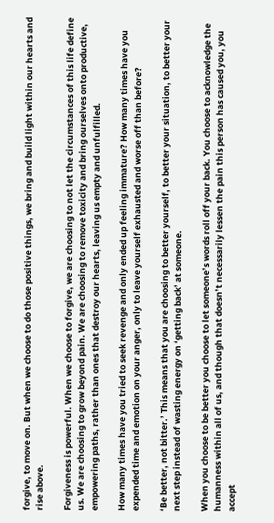forgive, to move on. But when we choose to do those positive things, we bring and build light within our hearts and rise above.

Forgiveness is powerful. When we choose to forgive, we are choosing to not let the circumstances of this life define us. We are choosing to grow beyond pain. We are choosing to remove toxicity and bring ourselves onto productive, empowering paths, rather than ones that destroy our hearts, leaving us empty and unfulfilled.

How many times have you tried to seek revenge and only ended up feeling immature? How many times have you expended time and emotion on your anger, only to leave yourself exhausted and worse off than before?

‘Be better, not bitter.’ This means that you are choosing to better yourself, to better your situation, to better your next step instead of wasting energy on ‘getting back’ at someone.

When you choose to be better you choose to let someone’s words roll off your back. You choose to acknowledge the humanness within all of us, and though that doesn’t necessarily lessen the pain this person has caused you, you accept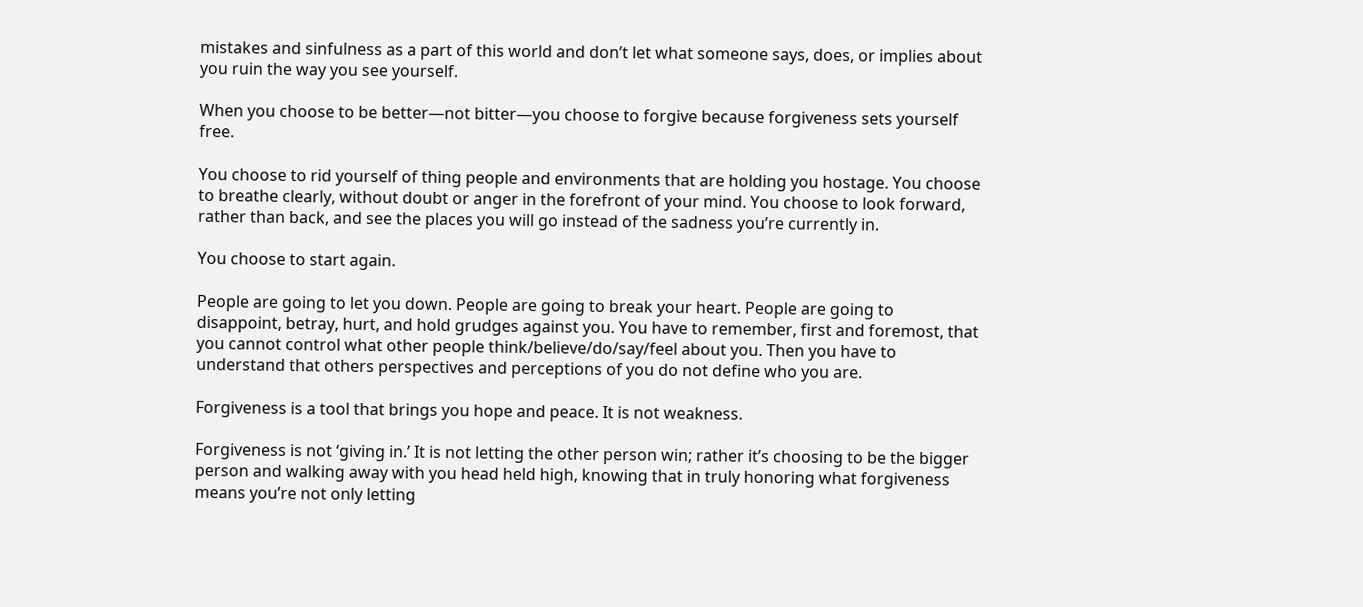mistakes and sinfulness as a part of this world and don’t let what someone says, does, or implies about you ruin the way you see yourself.

When you choose to be better—not bitter—you choose to forgive because forgiveness sets yourself free.

You choose to rid yourself of thing people and environments that are holding you hostage. You choose to breathe clearly, without doubt or anger in the forefront of your mind. You choose to look forward, rather than back, and see the places you will go instead of the sadness you’re currently in.

You choose to start again.

People are going to let you down. People are going to break your heart. People are going to disappoint, betray, hurt, and hold grudges against you. You have to remember, first and foremost, that you cannot control what other people think/believe/do/say/feel about you. Then you have to understand that others perspectives and perceptions of you do not define who you are.

Forgiveness is a tool that brings you hope and peace. It is not weakness.

Forgiveness is not ‘giving in.’ It is not letting the other person win; rather it’s choosing to be the bigger person and walking away with you head held high, knowing that in truly honoring what forgiveness means you’re not only letting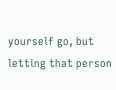yourself go, but letting that person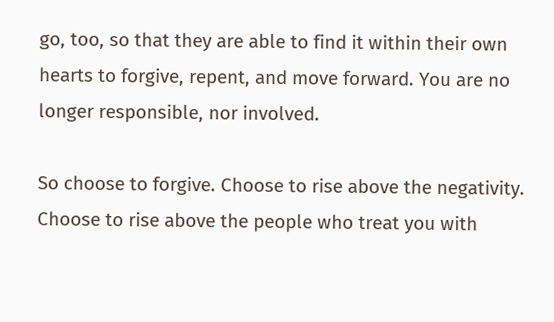go, too, so that they are able to find it within their own hearts to forgive, repent, and move forward. You are no longer responsible, nor involved.

So choose to forgive. Choose to rise above the negativity. Choose to rise above the people who treat you with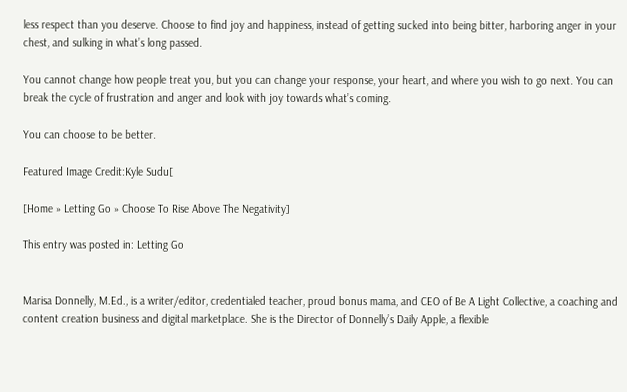less respect than you deserve. Choose to find joy and happiness, instead of getting sucked into being bitter, harboring anger in your chest, and sulking in what’s long passed.

You cannot change how people treat you, but you can change your response, your heart, and where you wish to go next. You can break the cycle of frustration and anger and look with joy towards what’s coming.

You can choose to be better.

Featured Image Credit:Kyle Sudu[

[Home » Letting Go » Choose To Rise Above The Negativity]

This entry was posted in: Letting Go


Marisa Donnelly, M.Ed., is a writer/editor, credentialed teacher, proud bonus mama, and CEO of Be A Light Collective, a coaching and content creation business and digital marketplace. She is the Director of Donnelly’s Daily Apple, a flexible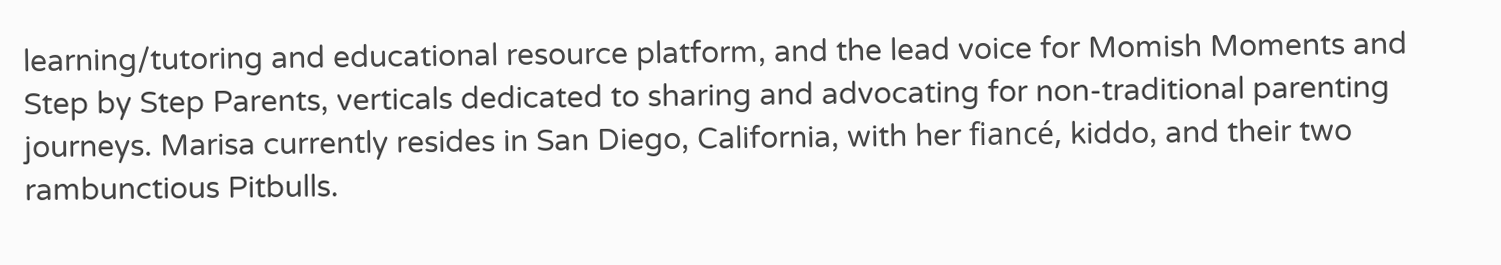learning/tutoring and educational resource platform, and the lead voice for Momish Moments and Step by Step Parents, verticals dedicated to sharing and advocating for non-traditional parenting journeys. Marisa currently resides in San Diego, California, with her fiancé, kiddo, and their two rambunctious Pitbulls.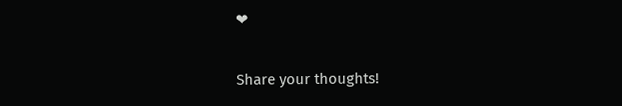❤

Share your thoughts!